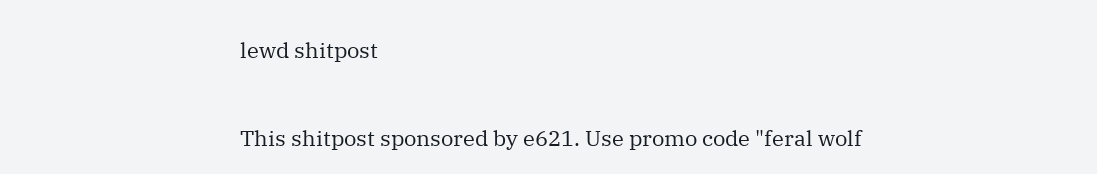lewd shitpost

This shitpost sponsored by e621. Use promo code "feral wolf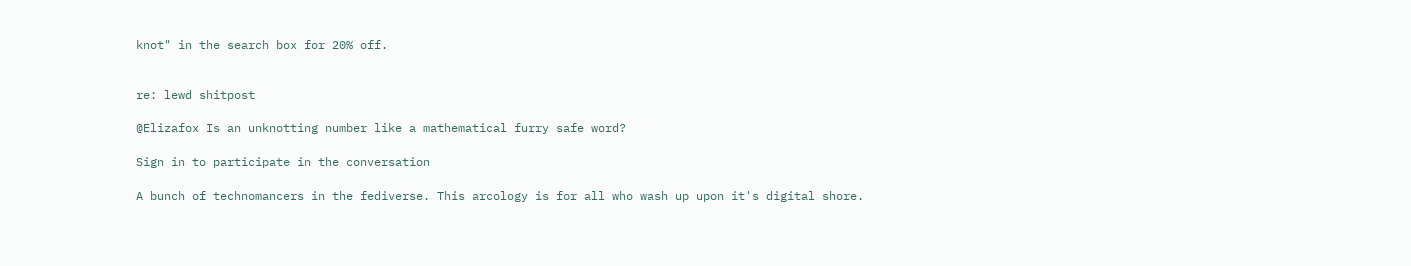knot" in the search box for 20% off.


re: lewd shitpost

@Elizafox Is an unknotting number like a mathematical furry safe word?

Sign in to participate in the conversation

A bunch of technomancers in the fediverse. This arcology is for all who wash up upon it's digital shore.